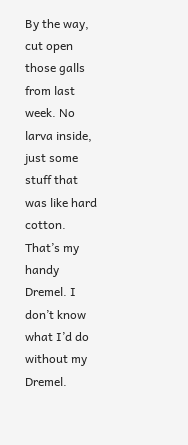By the way, cut open those galls from last week. No larva inside, just some stuff that was like hard cotton. That’s my handy Dremel. I don’t know what I’d do without my Dremel.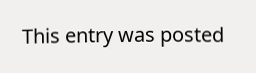This entry was posted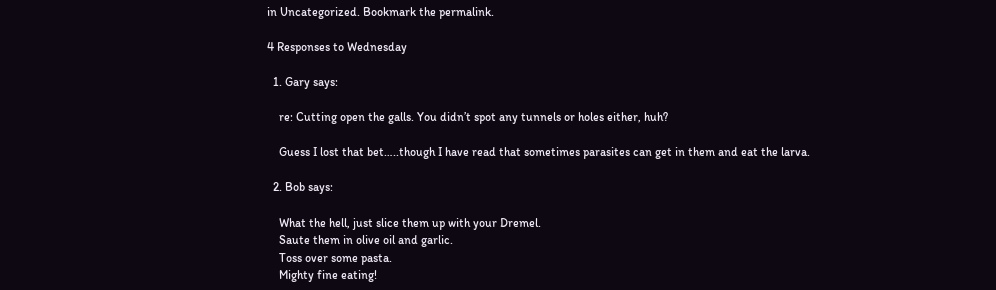in Uncategorized. Bookmark the permalink.

4 Responses to Wednesday

  1. Gary says:

    re: Cutting open the galls. You didn’t spot any tunnels or holes either, huh?

    Guess I lost that bet…..though I have read that sometimes parasites can get in them and eat the larva.

  2. Bob says:

    What the hell, just slice them up with your Dremel.
    Saute them in olive oil and garlic.
    Toss over some pasta.
    Mighty fine eating!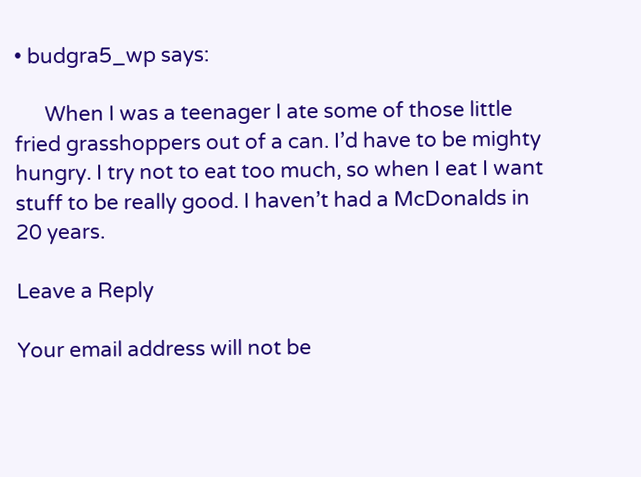• budgra5_wp says:

      When I was a teenager I ate some of those little fried grasshoppers out of a can. I’d have to be mighty hungry. I try not to eat too much, so when I eat I want stuff to be really good. I haven’t had a McDonalds in 20 years.

Leave a Reply

Your email address will not be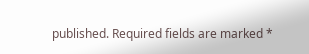published. Required fields are marked *